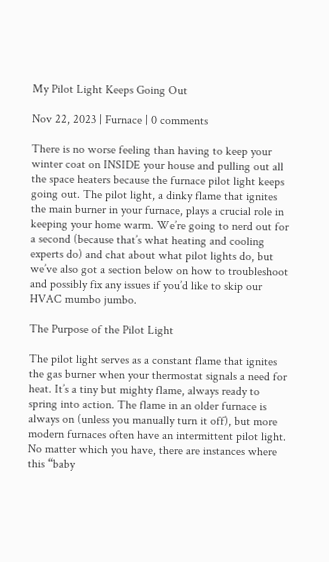My Pilot Light Keeps Going Out

Nov 22, 2023 | Furnace | 0 comments

There is no worse feeling than having to keep your winter coat on INSIDE your house and pulling out all the space heaters because the furnace pilot light keeps going out. The pilot light, a dinky flame that ignites the main burner in your furnace, plays a crucial role in keeping your home warm. We’re going to nerd out for a second (because that’s what heating and cooling experts do) and chat about what pilot lights do, but we’ve also got a section below on how to troubleshoot and possibly fix any issues if you’d like to skip our HVAC mumbo jumbo.

The Purpose of the Pilot Light

The pilot light serves as a constant flame that ignites the gas burner when your thermostat signals a need for heat. It’s a tiny but mighty flame, always ready to spring into action. The flame in an older furnace is always on (unless you manually turn it off), but more modern furnaces often have an intermittent pilot light. No matter which you have, there are instances where this “baby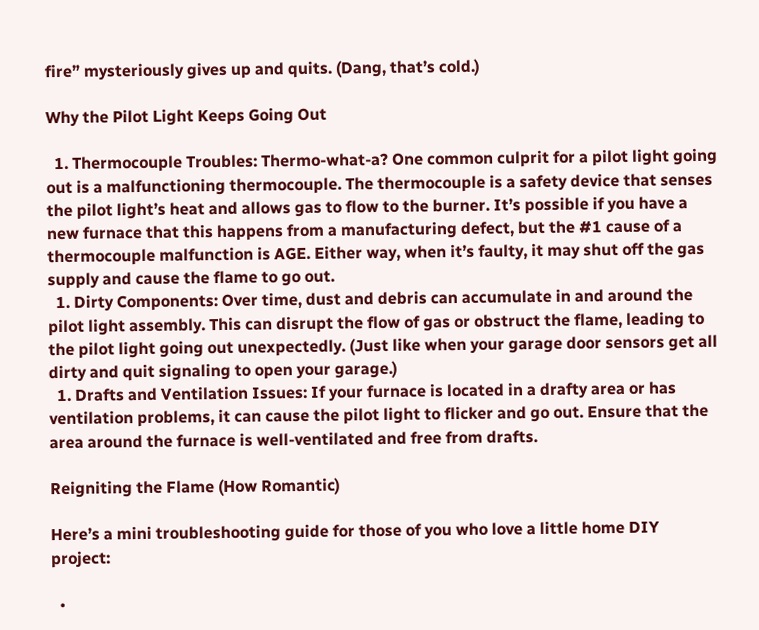fire” mysteriously gives up and quits. (Dang, that’s cold.)

Why the Pilot Light Keeps Going Out

  1. Thermocouple Troubles: Thermo-what-a? One common culprit for a pilot light going out is a malfunctioning thermocouple. The thermocouple is a safety device that senses the pilot light’s heat and allows gas to flow to the burner. It’s possible if you have a new furnace that this happens from a manufacturing defect, but the #1 cause of a thermocouple malfunction is AGE. Either way, when it’s faulty, it may shut off the gas supply and cause the flame to go out.
  1. Dirty Components: Over time, dust and debris can accumulate in and around the pilot light assembly. This can disrupt the flow of gas or obstruct the flame, leading to the pilot light going out unexpectedly. (Just like when your garage door sensors get all dirty and quit signaling to open your garage.)
  1. Drafts and Ventilation Issues: If your furnace is located in a drafty area or has ventilation problems, it can cause the pilot light to flicker and go out. Ensure that the area around the furnace is well-ventilated and free from drafts.

Reigniting the Flame (How Romantic)

Here’s a mini troubleshooting guide for those of you who love a little home DIY project:

  •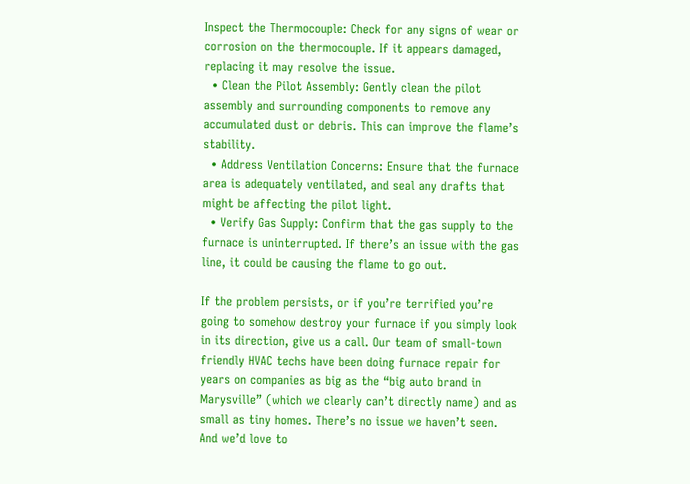Inspect the Thermocouple: Check for any signs of wear or corrosion on the thermocouple. If it appears damaged, replacing it may resolve the issue.
  • Clean the Pilot Assembly: Gently clean the pilot assembly and surrounding components to remove any accumulated dust or debris. This can improve the flame’s stability.
  • Address Ventilation Concerns: Ensure that the furnace area is adequately ventilated, and seal any drafts that might be affecting the pilot light.
  • Verify Gas Supply: Confirm that the gas supply to the furnace is uninterrupted. If there’s an issue with the gas line, it could be causing the flame to go out.

If the problem persists, or if you’re terrified you’re going to somehow destroy your furnace if you simply look in its direction, give us a call. Our team of small-town friendly HVAC techs have been doing furnace repair for years on companies as big as the “big auto brand in Marysville” (which we clearly can’t directly name) and as small as tiny homes. There’s no issue we haven’t seen. And we’d love to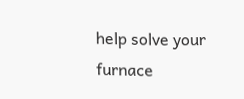help solve your furnace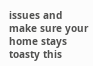issues and make sure your home stays toasty this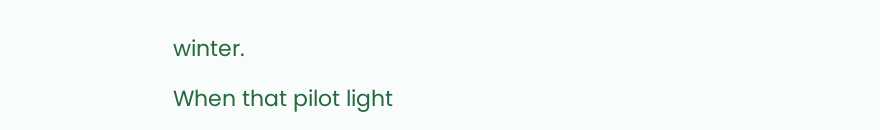winter.

When that pilot light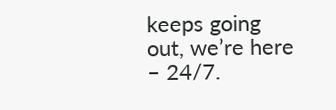keeps going out, we’re here – 24/7.